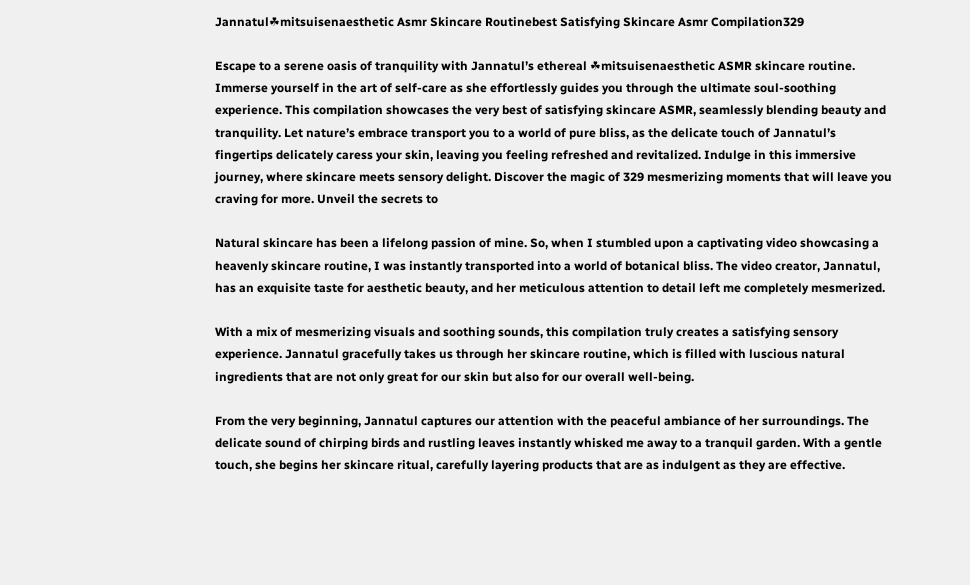Jannatul☘mitsuisenaesthetic Asmr Skincare Routinebest Satisfying Skincare Asmr Compilation329

Escape to a serene oasis of tranquility with Jannatul’s ethereal ☘mitsuisenaesthetic ASMR skincare routine. Immerse yourself in the art of self-care as she effortlessly guides you through the ultimate soul-soothing experience. This compilation showcases the very best of satisfying skincare ASMR, seamlessly blending beauty and tranquility. Let nature’s embrace transport you to a world of pure bliss, as the delicate touch of Jannatul’s fingertips delicately caress your skin, leaving you feeling refreshed and revitalized. Indulge in this immersive journey, where skincare meets sensory delight. Discover the magic of 329 mesmerizing moments that will leave you craving for more. Unveil the secrets to

Natural skincare has been a lifelong passion of mine. So, when I stumbled upon a captivating video showcasing a heavenly skincare routine, I was instantly transported into a world of botanical bliss. The video creator, Jannatul, has an exquisite taste for aesthetic beauty, and her meticulous attention to detail left me completely mesmerized.

With a mix of mesmerizing visuals and soothing sounds, this compilation truly creates a satisfying sensory experience. Jannatul gracefully takes us through her skincare routine, which is filled with luscious natural ingredients that are not only great for our skin but also for our overall well-being.

From the very beginning, Jannatul captures our attention with the peaceful ambiance of her surroundings. The delicate sound of chirping birds and rustling leaves instantly whisked me away to a tranquil garden. With a gentle touch, she begins her skincare ritual, carefully layering products that are as indulgent as they are effective.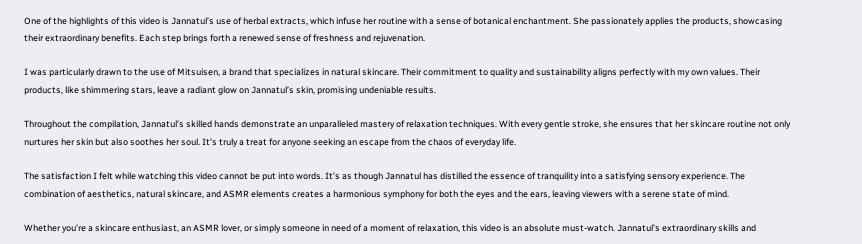One of the highlights of this video is Jannatul’s use of herbal extracts, which infuse her routine with a sense of botanical enchantment. She passionately applies the products, showcasing their extraordinary benefits. Each step brings forth a renewed sense of freshness and rejuvenation.

I was particularly drawn to the use of Mitsuisen, a brand that specializes in natural skincare. Their commitment to quality and sustainability aligns perfectly with my own values. Their products, like shimmering stars, leave a radiant glow on Jannatul’s skin, promising undeniable results.

Throughout the compilation, Jannatul’s skilled hands demonstrate an unparalleled mastery of relaxation techniques. With every gentle stroke, she ensures that her skincare routine not only nurtures her skin but also soothes her soul. It’s truly a treat for anyone seeking an escape from the chaos of everyday life.

The satisfaction I felt while watching this video cannot be put into words. It’s as though Jannatul has distilled the essence of tranquility into a satisfying sensory experience. The combination of aesthetics, natural skincare, and ASMR elements creates a harmonious symphony for both the eyes and the ears, leaving viewers with a serene state of mind.

Whether you’re a skincare enthusiast, an ASMR lover, or simply someone in need of a moment of relaxation, this video is an absolute must-watch. Jannatul’s extraordinary skills and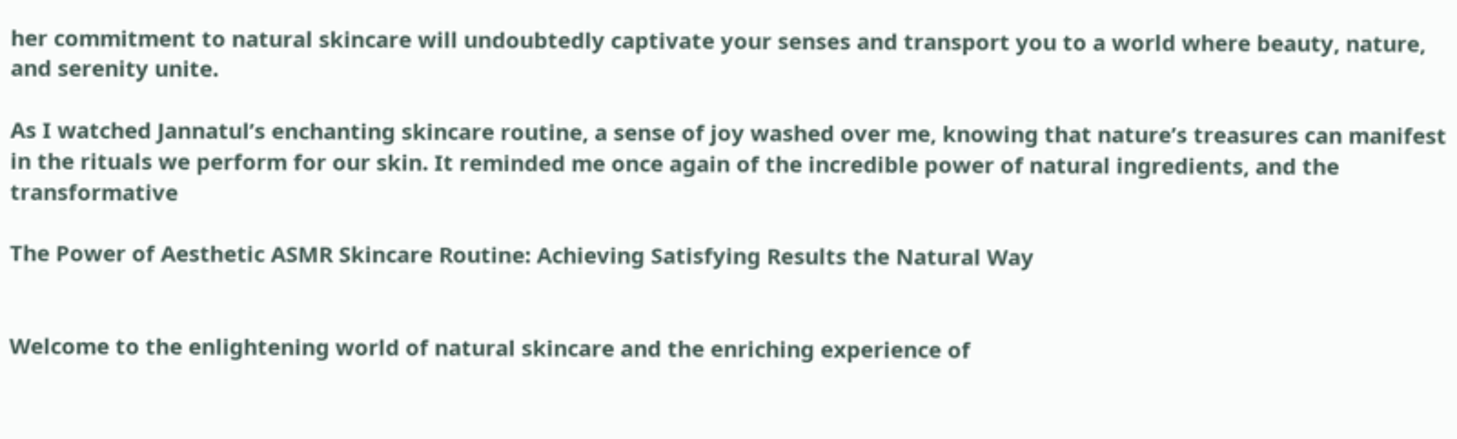her commitment to natural skincare will undoubtedly captivate your senses and transport you to a world where beauty, nature, and serenity unite.

As I watched Jannatul’s enchanting skincare routine, a sense of joy washed over me, knowing that nature’s treasures can manifest in the rituals we perform for our skin. It reminded me once again of the incredible power of natural ingredients, and the transformative

The Power of Aesthetic ASMR Skincare Routine: Achieving Satisfying Results the Natural Way


Welcome to the enlightening world of natural skincare and the enriching experience of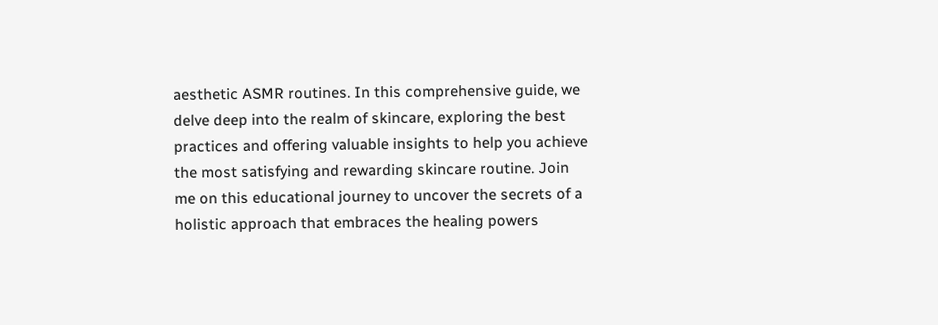aesthetic ASMR routines. In this comprehensive guide, we delve deep into the realm of skincare, exploring the best practices and offering valuable insights to help you achieve the most satisfying and rewarding skincare routine. Join me on this educational journey to uncover the secrets of a holistic approach that embraces the healing powers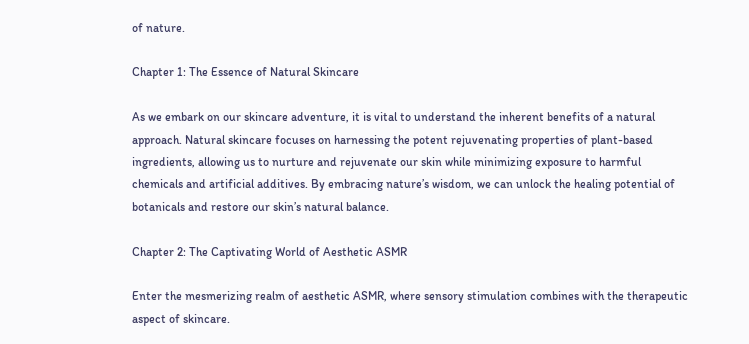of nature.

Chapter 1: The Essence of Natural Skincare

As we embark on our skincare adventure, it is vital to understand the inherent benefits of a natural approach. Natural skincare focuses on harnessing the potent rejuvenating properties of plant-based ingredients, allowing us to nurture and rejuvenate our skin while minimizing exposure to harmful chemicals and artificial additives. By embracing nature’s wisdom, we can unlock the healing potential of botanicals and restore our skin’s natural balance.

Chapter 2: The Captivating World of Aesthetic ASMR

Enter the mesmerizing realm of aesthetic ASMR, where sensory stimulation combines with the therapeutic aspect of skincare.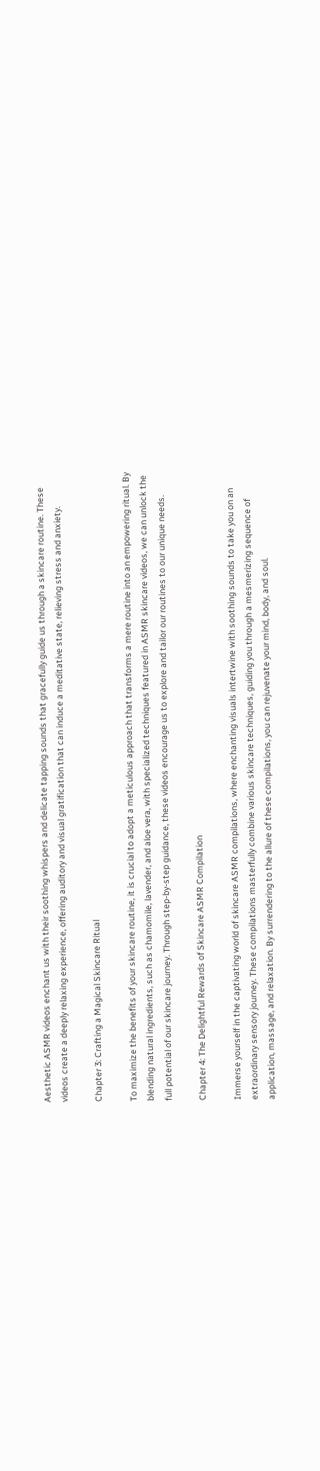Aesthetic ASMR videos enchant us with their soothing whispers and delicate tapping sounds that gracefully guide us through a skincare routine. These videos create a deeply relaxing experience, offering auditory and visual gratification that can induce a meditative state, relieving stress and anxiety.

Chapter 3: Crafting a Magical Skincare Ritual

To maximize the benefits of your skincare routine, it is crucial to adopt a meticulous approach that transforms a mere routine into an empowering ritual. By blending natural ingredients, such as chamomile, lavender, and aloe vera, with specialized techniques featured in ASMR skincare videos, we can unlock the full potential of our skincare journey. Through step-by-step guidance, these videos encourage us to explore and tailor our routines to our unique needs.

Chapter 4: The Delightful Rewards of Skincare ASMR Compilation

Immerse yourself in the captivating world of skincare ASMR compilations, where enchanting visuals intertwine with soothing sounds to take you on an extraordinary sensory journey. These compilations masterfully combine various skincare techniques, guiding you through a mesmerizing sequence of application, massage, and relaxation. By surrendering to the allure of these compilations, you can rejuvenate your mind, body, and soul.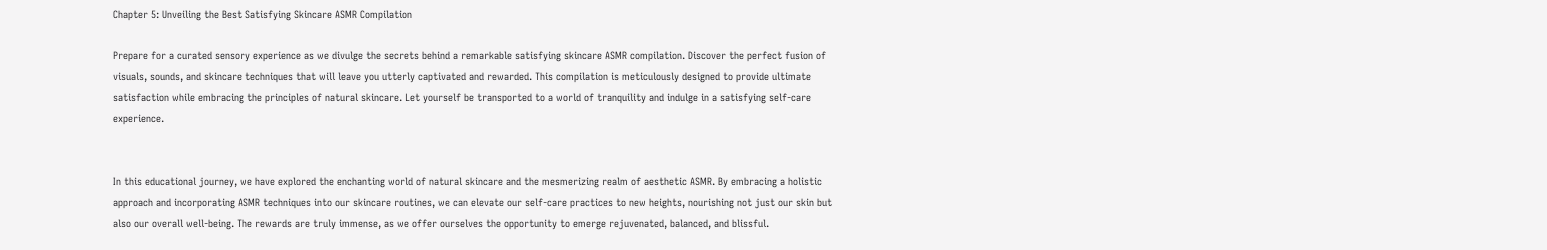Chapter 5: Unveiling the Best Satisfying Skincare ASMR Compilation

Prepare for a curated sensory experience as we divulge the secrets behind a remarkable satisfying skincare ASMR compilation. Discover the perfect fusion of visuals, sounds, and skincare techniques that will leave you utterly captivated and rewarded. This compilation is meticulously designed to provide ultimate satisfaction while embracing the principles of natural skincare. Let yourself be transported to a world of tranquility and indulge in a satisfying self-care experience.


In this educational journey, we have explored the enchanting world of natural skincare and the mesmerizing realm of aesthetic ASMR. By embracing a holistic approach and incorporating ASMR techniques into our skincare routines, we can elevate our self-care practices to new heights, nourishing not just our skin but also our overall well-being. The rewards are truly immense, as we offer ourselves the opportunity to emerge rejuvenated, balanced, and blissful.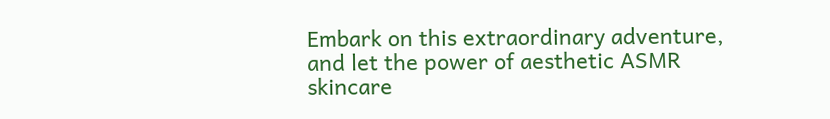Embark on this extraordinary adventure, and let the power of aesthetic ASMR skincare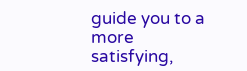guide you to a more satisfying,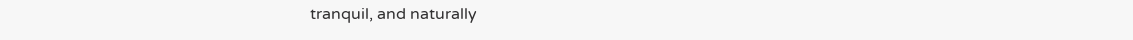tranquil, and naturally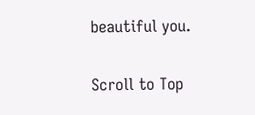beautiful you.

Scroll to Top